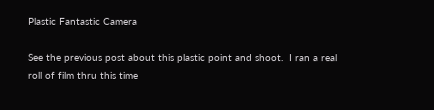Plastic Fantastic Camera

See the previous post about this plastic point and shoot.  I ran a real roll of film thru this time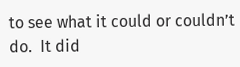to see what it could or couldn’t do.  It did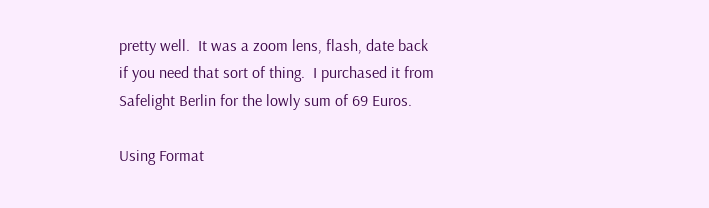pretty well.  It was a zoom lens, flash, date back if you need that sort of thing.  I purchased it from Safelight Berlin for the lowly sum of 69 Euros.

Using Format